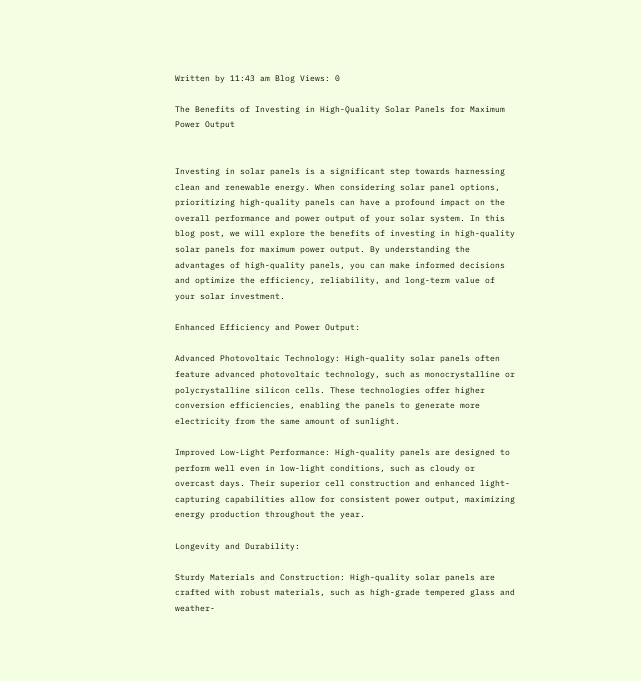Written by 11:43 am Blog Views: 0

The Benefits of Investing in High-Quality Solar Panels for Maximum Power Output


Investing in solar panels is a significant step towards harnessing clean and renewable energy. When considering solar panel options, prioritizing high-quality panels can have a profound impact on the overall performance and power output of your solar system. In this blog post, we will explore the benefits of investing in high-quality solar panels for maximum power output. By understanding the advantages of high-quality panels, you can make informed decisions and optimize the efficiency, reliability, and long-term value of your solar investment.

Enhanced Efficiency and Power Output:

Advanced Photovoltaic Technology: High-quality solar panels often feature advanced photovoltaic technology, such as monocrystalline or polycrystalline silicon cells. These technologies offer higher conversion efficiencies, enabling the panels to generate more electricity from the same amount of sunlight.

Improved Low-Light Performance: High-quality panels are designed to perform well even in low-light conditions, such as cloudy or overcast days. Their superior cell construction and enhanced light-capturing capabilities allow for consistent power output, maximizing energy production throughout the year.

Longevity and Durability:

Sturdy Materials and Construction: High-quality solar panels are crafted with robust materials, such as high-grade tempered glass and weather-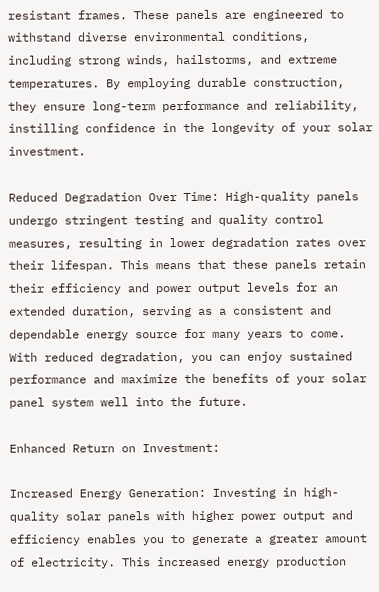resistant frames. These panels are engineered to withstand diverse environmental conditions, including strong winds, hailstorms, and extreme temperatures. By employing durable construction, they ensure long-term performance and reliability, instilling confidence in the longevity of your solar investment.

Reduced Degradation Over Time: High-quality panels undergo stringent testing and quality control measures, resulting in lower degradation rates over their lifespan. This means that these panels retain their efficiency and power output levels for an extended duration, serving as a consistent and dependable energy source for many years to come. With reduced degradation, you can enjoy sustained performance and maximize the benefits of your solar panel system well into the future.

Enhanced Return on Investment:

Increased Energy Generation: Investing in high-quality solar panels with higher power output and efficiency enables you to generate a greater amount of electricity. This increased energy production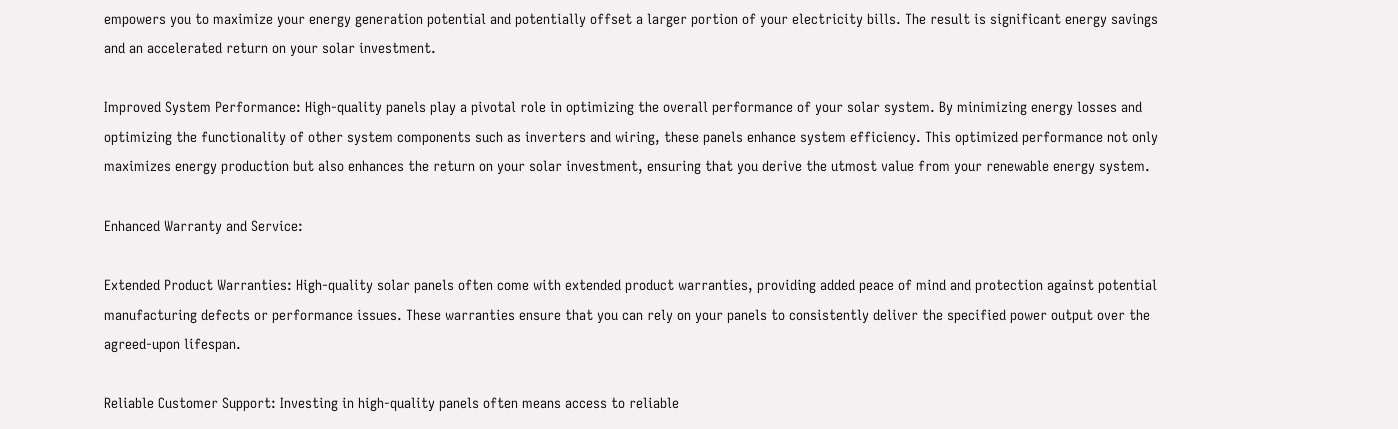empowers you to maximize your energy generation potential and potentially offset a larger portion of your electricity bills. The result is significant energy savings and an accelerated return on your solar investment.

Improved System Performance: High-quality panels play a pivotal role in optimizing the overall performance of your solar system. By minimizing energy losses and optimizing the functionality of other system components such as inverters and wiring, these panels enhance system efficiency. This optimized performance not only maximizes energy production but also enhances the return on your solar investment, ensuring that you derive the utmost value from your renewable energy system.

Enhanced Warranty and Service:

Extended Product Warranties: High-quality solar panels often come with extended product warranties, providing added peace of mind and protection against potential manufacturing defects or performance issues. These warranties ensure that you can rely on your panels to consistently deliver the specified power output over the agreed-upon lifespan.

Reliable Customer Support: Investing in high-quality panels often means access to reliable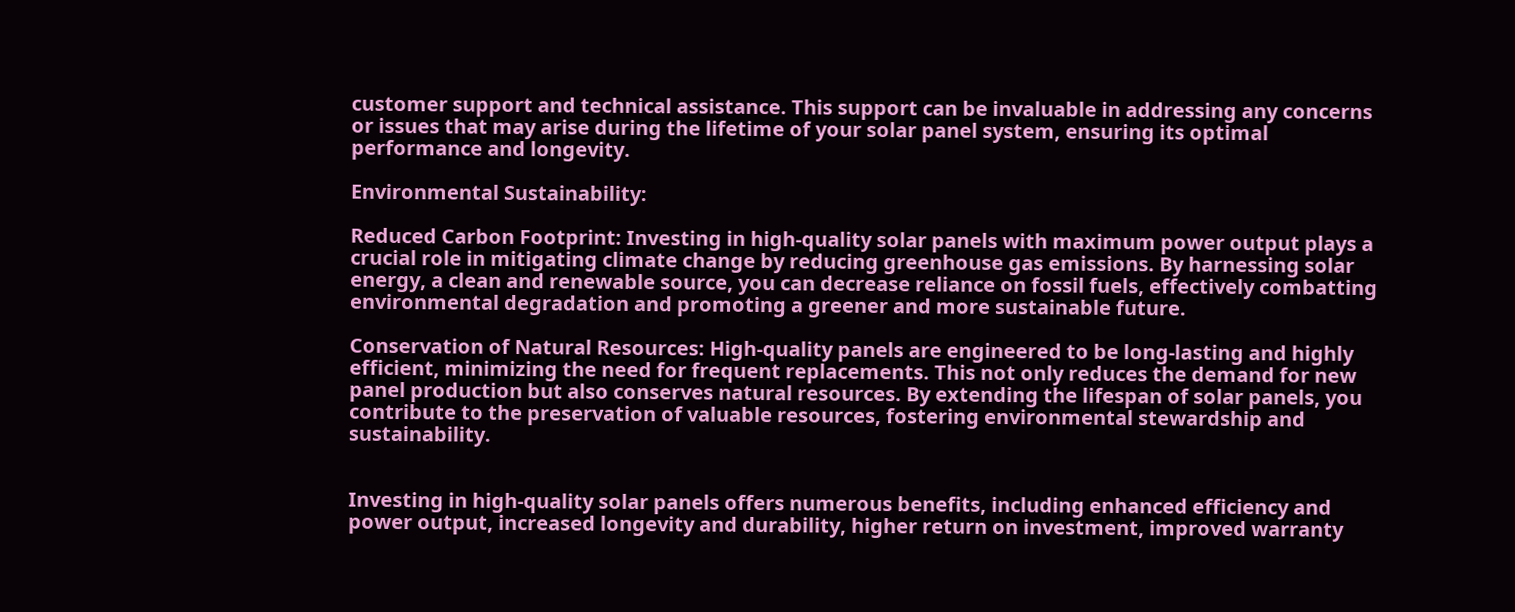customer support and technical assistance. This support can be invaluable in addressing any concerns or issues that may arise during the lifetime of your solar panel system, ensuring its optimal performance and longevity.

Environmental Sustainability:

Reduced Carbon Footprint: Investing in high-quality solar panels with maximum power output plays a crucial role in mitigating climate change by reducing greenhouse gas emissions. By harnessing solar energy, a clean and renewable source, you can decrease reliance on fossil fuels, effectively combatting environmental degradation and promoting a greener and more sustainable future.

Conservation of Natural Resources: High-quality panels are engineered to be long-lasting and highly efficient, minimizing the need for frequent replacements. This not only reduces the demand for new panel production but also conserves natural resources. By extending the lifespan of solar panels, you contribute to the preservation of valuable resources, fostering environmental stewardship and sustainability.


Investing in high-quality solar panels offers numerous benefits, including enhanced efficiency and power output, increased longevity and durability, higher return on investment, improved warranty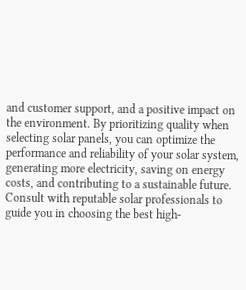and customer support, and a positive impact on the environment. By prioritizing quality when selecting solar panels, you can optimize the performance and reliability of your solar system, generating more electricity, saving on energy costs, and contributing to a sustainable future. Consult with reputable solar professionals to guide you in choosing the best high-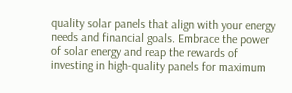quality solar panels that align with your energy needs and financial goals. Embrace the power of solar energy and reap the rewards of investing in high-quality panels for maximum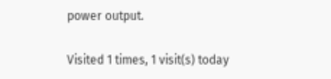power output.

Visited 1 times, 1 visit(s) today